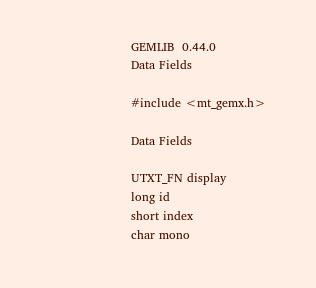GEMLIB  0.44.0
Data Fields

#include <mt_gemx.h>

Data Fields

UTXT_FN display
long id
short index
char mono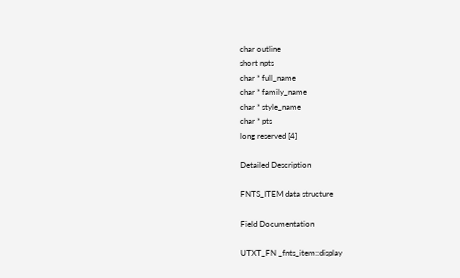char outline
short npts
char * full_name
char * family_name
char * style_name
char * pts
long reserved [4]

Detailed Description

FNTS_ITEM data structure

Field Documentation

UTXT_FN _fnts_item::display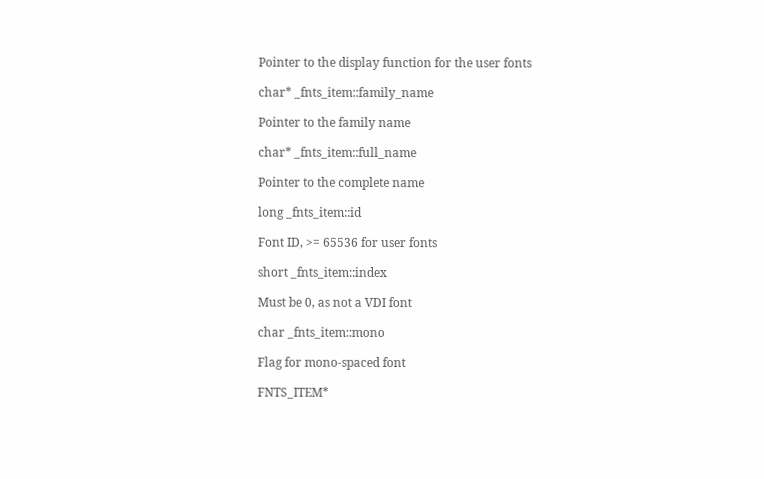Pointer to the display function for the user fonts

char* _fnts_item::family_name

Pointer to the family name

char* _fnts_item::full_name

Pointer to the complete name

long _fnts_item::id

Font ID, >= 65536 for user fonts

short _fnts_item::index

Must be 0, as not a VDI font

char _fnts_item::mono

Flag for mono-spaced font

FNTS_ITEM*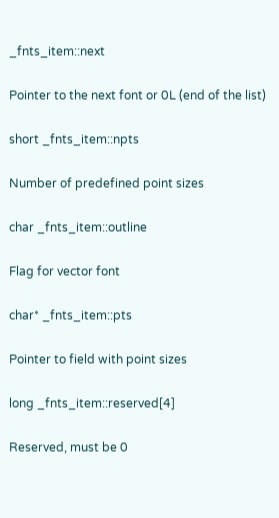_fnts_item::next

Pointer to the next font or 0L (end of the list)

short _fnts_item::npts

Number of predefined point sizes

char _fnts_item::outline

Flag for vector font

char* _fnts_item::pts

Pointer to field with point sizes

long _fnts_item::reserved[4]

Reserved, must be 0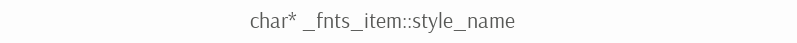char* _fnts_item::style_name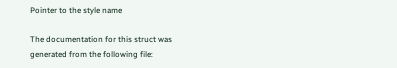Pointer to the style name

The documentation for this struct was generated from the following file: